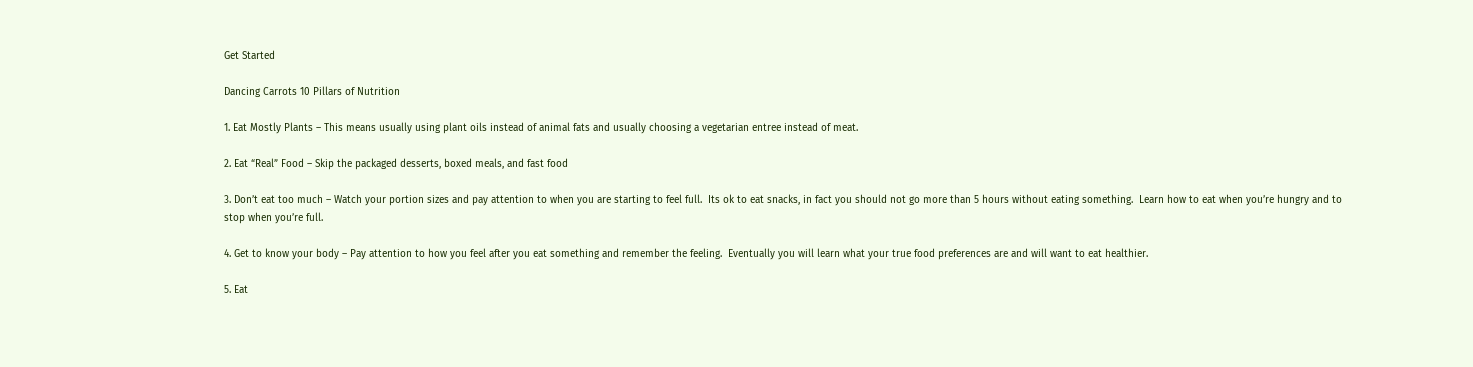Get Started

Dancing Carrots 10 Pillars of Nutrition

1. Eat Mostly Plants – This means usually using plant oils instead of animal fats and usually choosing a vegetarian entree instead of meat.

2. Eat “Real” Food – Skip the packaged desserts, boxed meals, and fast food

3. Don’t eat too much – Watch your portion sizes and pay attention to when you are starting to feel full.  Its ok to eat snacks, in fact you should not go more than 5 hours without eating something.  Learn how to eat when you’re hungry and to stop when you’re full.

4. Get to know your body – Pay attention to how you feel after you eat something and remember the feeling.  Eventually you will learn what your true food preferences are and will want to eat healthier.

5. Eat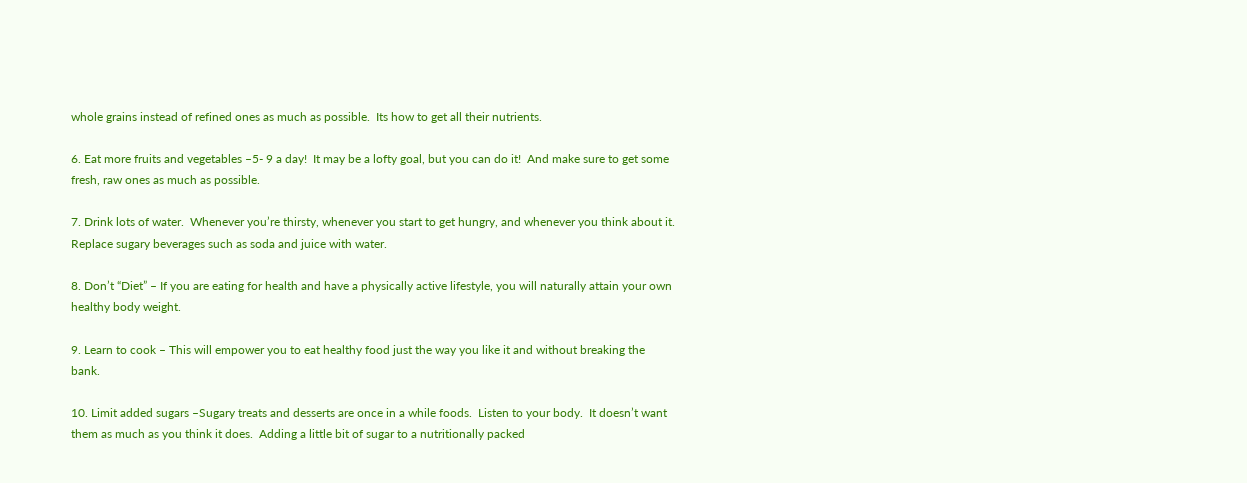whole grains instead of refined ones as much as possible.  Its how to get all their nutrients.

6. Eat more fruits and vegetables –5- 9 a day!  It may be a lofty goal, but you can do it!  And make sure to get some fresh, raw ones as much as possible.

7. Drink lots of water.  Whenever you’re thirsty, whenever you start to get hungry, and whenever you think about it.  Replace sugary beverages such as soda and juice with water.

8. Don’t “Diet” – If you are eating for health and have a physically active lifestyle, you will naturally attain your own healthy body weight.

9. Learn to cook – This will empower you to eat healthy food just the way you like it and without breaking the bank.

10. Limit added sugars –Sugary treats and desserts are once in a while foods.  Listen to your body.  It doesn’t want them as much as you think it does.  Adding a little bit of sugar to a nutritionally packed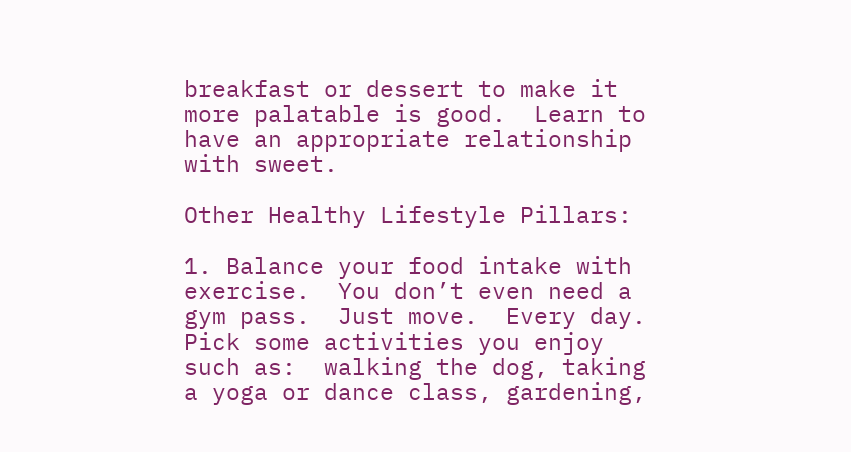breakfast or dessert to make it more palatable is good.  Learn to have an appropriate relationship with sweet.

Other Healthy Lifestyle Pillars:

1. Balance your food intake with exercise.  You don’t even need a gym pass.  Just move.  Every day.  Pick some activities you enjoy such as:  walking the dog, taking a yoga or dance class, gardening,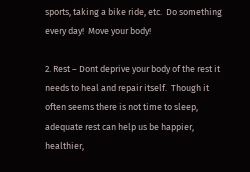sports, taking a bike ride, etc.  Do something every day!  Move your body!

2. Rest – Dont deprive your body of the rest it needs to heal and repair itself.  Though it often seems there is not time to sleep, adequate rest can help us be happier, healthier,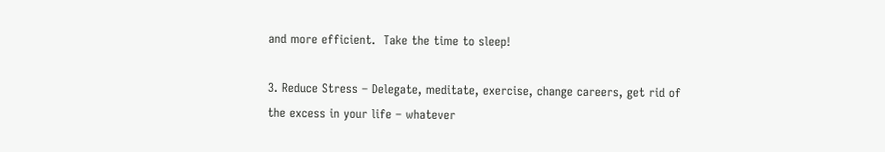and more efficient.  Take the time to sleep!

3. Reduce Stress – Delegate, meditate, exercise, change careers, get rid of the excess in your life – whatever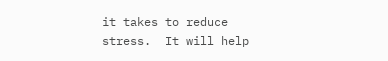it takes to reduce stress.  It will help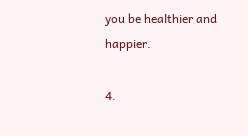you be healthier and happier.

4.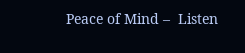Peace of Mind –  Listen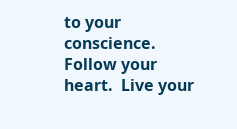to your conscience.  Follow your heart.  Live your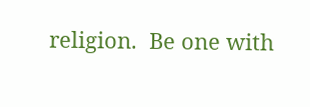religion.  Be one with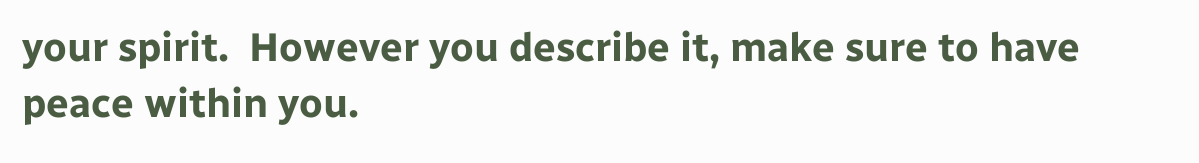your spirit.  However you describe it, make sure to have peace within you.